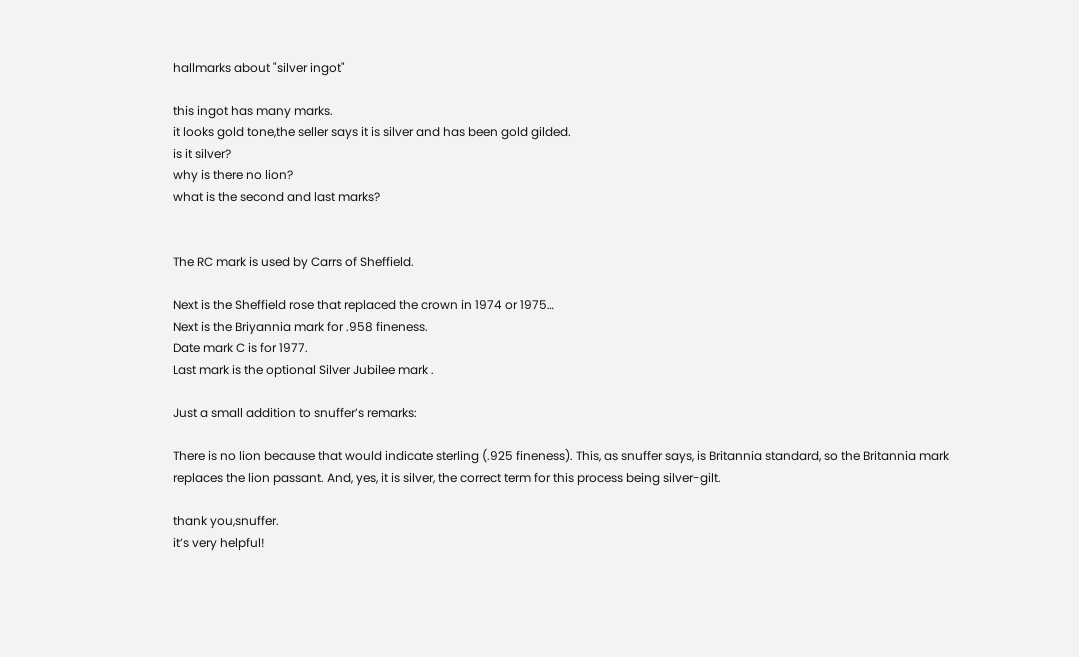hallmarks about "silver ingot"

this ingot has many marks.
it looks gold tone,the seller says it is silver and has been gold gilded.
is it silver?
why is there no lion?
what is the second and last marks?


The RC mark is used by Carrs of Sheffield.

Next is the Sheffield rose that replaced the crown in 1974 or 1975…
Next is the Briyannia mark for .958 fineness.
Date mark C is for 1977.
Last mark is the optional Silver Jubilee mark .

Just a small addition to snuffer’s remarks:

There is no lion because that would indicate sterling (.925 fineness). This, as snuffer says, is Britannia standard, so the Britannia mark replaces the lion passant. And, yes, it is silver, the correct term for this process being silver-gilt.

thank you,snuffer.
it’s very helpful!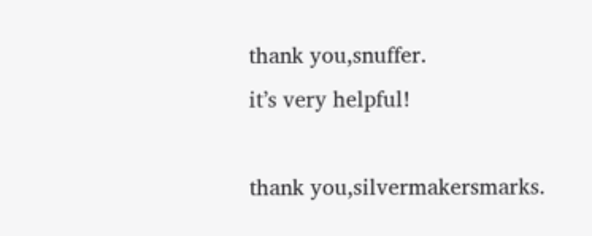thank you,snuffer.
it’s very helpful!

thank you,silvermakersmarks.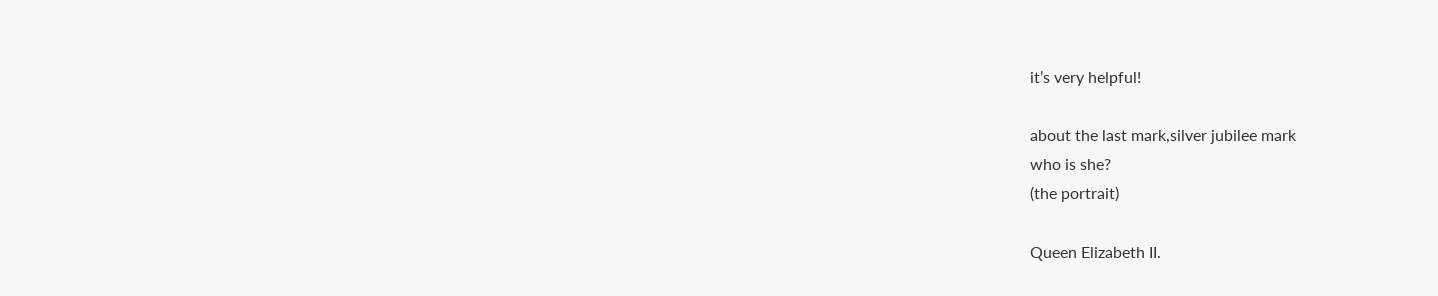it’s very helpful!

about the last mark,silver jubilee mark
who is she?
(the portrait)

Queen Elizabeth II.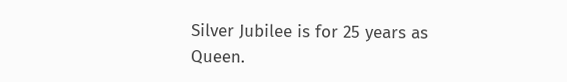Silver Jubilee is for 25 years as Queen.